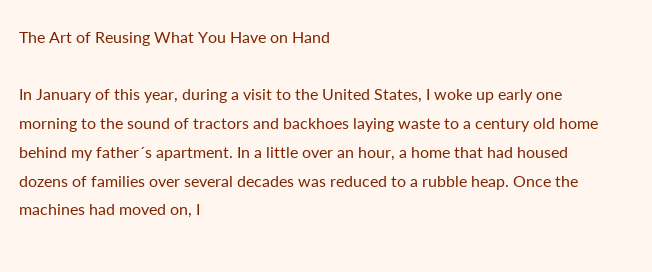The Art of Reusing What You Have on Hand

In January of this year, during a visit to the United States, I woke up early one morning to the sound of tractors and backhoes laying waste to a century old home behind my father´s apartment. In a little over an hour, a home that had housed dozens of families over several decades was reduced to a rubble heap. Once the machines had moved on, I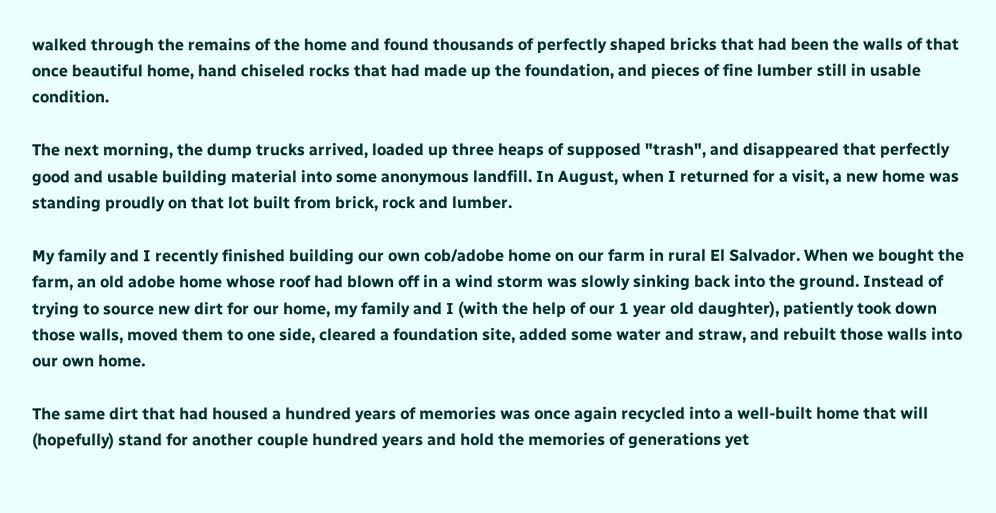walked through the remains of the home and found thousands of perfectly shaped bricks that had been the walls of that once beautiful home, hand chiseled rocks that had made up the foundation, and pieces of fine lumber still in usable condition.

The next morning, the dump trucks arrived, loaded up three heaps of supposed "trash", and disappeared that perfectly good and usable building material into some anonymous landfill. In August, when I returned for a visit, a new home was standing proudly on that lot built from brick, rock and lumber.

My family and I recently finished building our own cob/adobe home on our farm in rural El Salvador. When we bought the farm, an old adobe home whose roof had blown off in a wind storm was slowly sinking back into the ground. Instead of trying to source new dirt for our home, my family and I (with the help of our 1 year old daughter), patiently took down those walls, moved them to one side, cleared a foundation site, added some water and straw, and rebuilt those walls into our own home.

The same dirt that had housed a hundred years of memories was once again recycled into a well-built home that will (hopefully) stand for another couple hundred years and hold the memories of generations yet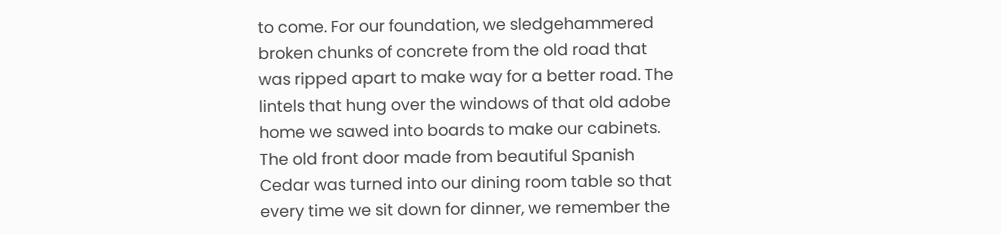to come. For our foundation, we sledgehammered broken chunks of concrete from the old road that was ripped apart to make way for a better road. The lintels that hung over the windows of that old adobe home we sawed into boards to make our cabinets. The old front door made from beautiful Spanish Cedar was turned into our dining room table so that every time we sit down for dinner, we remember the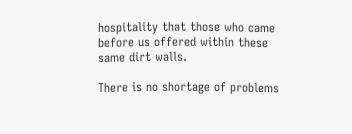hospitality that those who came before us offered within these same dirt walls.

There is no shortage of problems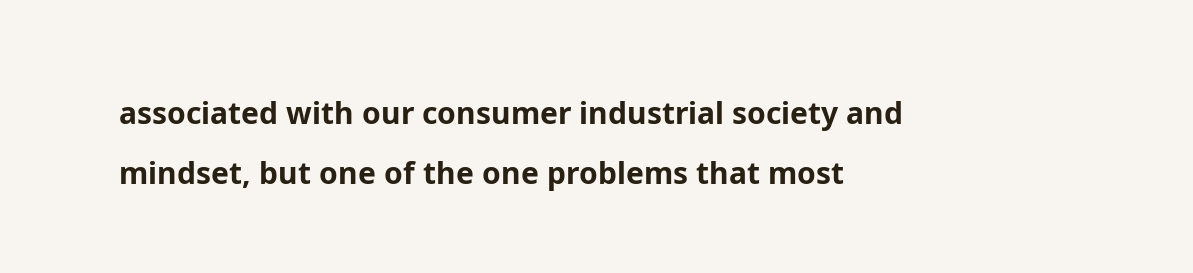associated with our consumer industrial society and mindset, but one of the one problems that most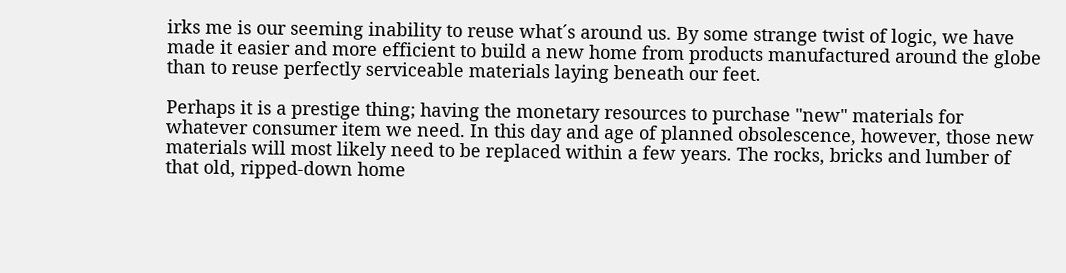irks me is our seeming inability to reuse what´s around us. By some strange twist of logic, we have made it easier and more efficient to build a new home from products manufactured around the globe than to reuse perfectly serviceable materials laying beneath our feet.

Perhaps it is a prestige thing; having the monetary resources to purchase "new" materials for whatever consumer item we need. In this day and age of planned obsolescence, however, those new materials will most likely need to be replaced within a few years. The rocks, bricks and lumber of that old, ripped-down home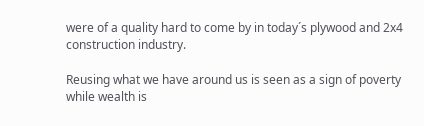were of a quality hard to come by in today´s plywood and 2x4 construction industry.

Reusing what we have around us is seen as a sign of poverty while wealth is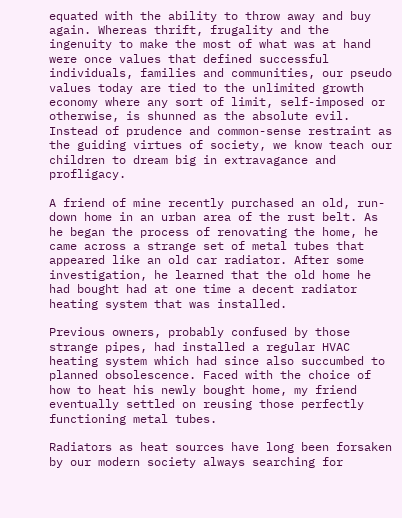equated with the ability to throw away and buy again. Whereas thrift, frugality and the ingenuity to make the most of what was at hand were once values that defined successful individuals, families and communities, our pseudo values today are tied to the unlimited growth economy where any sort of limit, self-imposed or otherwise, is shunned as the absolute evil. Instead of prudence and common-sense restraint as the guiding virtues of society, we know teach our children to dream big in extravagance and profligacy.

A friend of mine recently purchased an old, run-down home in an urban area of the rust belt. As he began the process of renovating the home, he came across a strange set of metal tubes that appeared like an old car radiator. After some investigation, he learned that the old home he had bought had at one time a decent radiator heating system that was installed.

Previous owners, probably confused by those strange pipes, had installed a regular HVAC heating system which had since also succumbed to planned obsolescence. Faced with the choice of how to heat his newly bought home, my friend eventually settled on reusing those perfectly functioning metal tubes.

Radiators as heat sources have long been forsaken by our modern society always searching for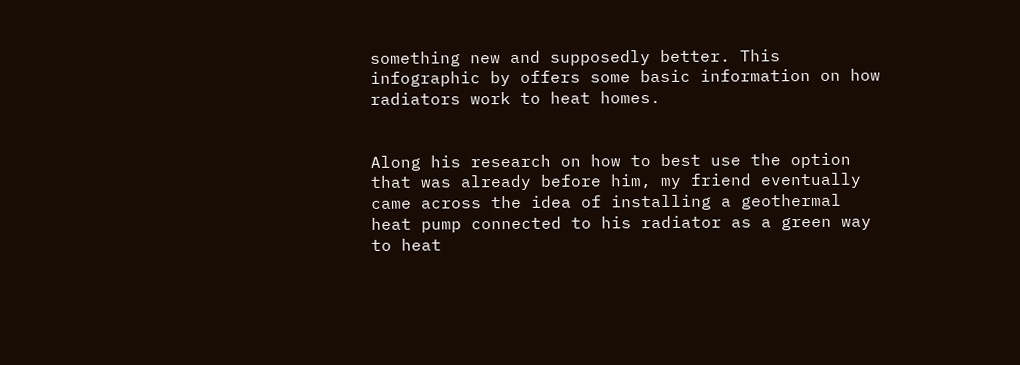something new and supposedly better. This infographic by offers some basic information on how radiators work to heat homes.


Along his research on how to best use the option that was already before him, my friend eventually came across the idea of installing a geothermal heat pump connected to his radiator as a green way to heat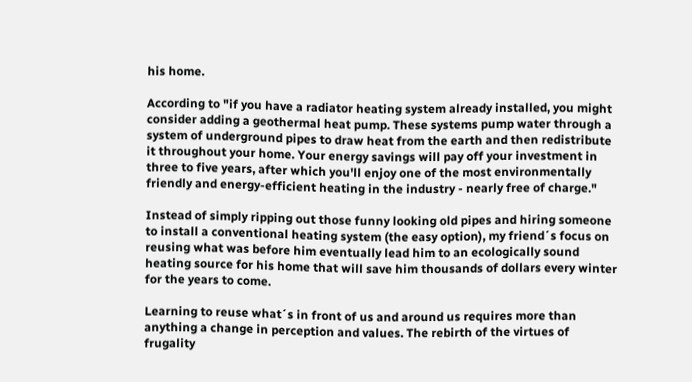his home.

According to "if you have a radiator heating system already installed, you might consider adding a geothermal heat pump. These systems pump water through a system of underground pipes to draw heat from the earth and then redistribute it throughout your home. Your energy savings will pay off your investment in three to five years, after which you'll enjoy one of the most environmentally friendly and energy-efficient heating in the industry - nearly free of charge."

Instead of simply ripping out those funny looking old pipes and hiring someone to install a conventional heating system (the easy option), my friend´s focus on reusing what was before him eventually lead him to an ecologically sound heating source for his home that will save him thousands of dollars every winter for the years to come.

Learning to reuse what´s in front of us and around us requires more than anything a change in perception and values. The rebirth of the virtues of frugality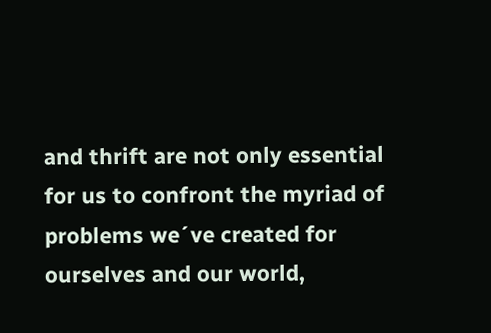and thrift are not only essential for us to confront the myriad of problems we´ve created for ourselves and our world,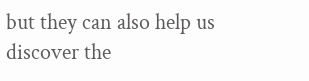but they can also help us discover the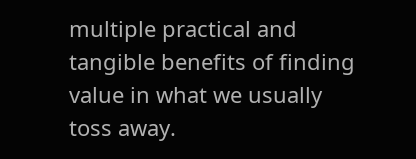multiple practical and tangible benefits of finding value in what we usually toss away.